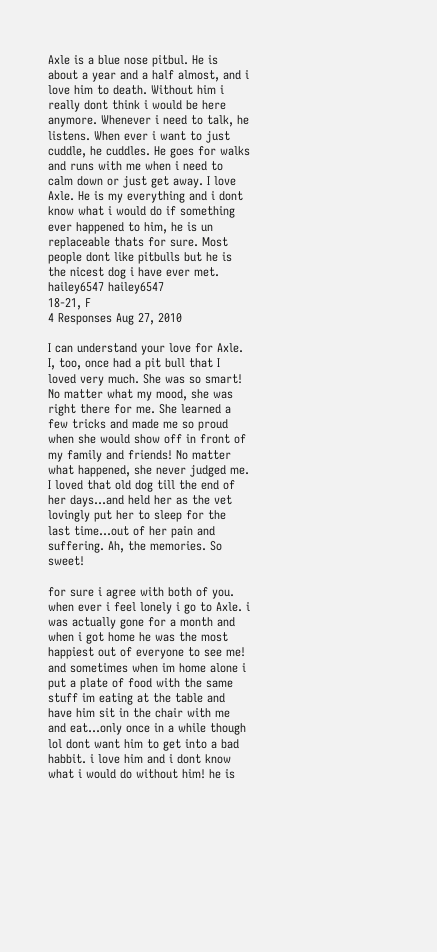Axle is a blue nose pitbul. He is about a year and a half almost, and i love him to death. Without him i really dont think i would be here anymore. Whenever i need to talk, he listens. When ever i want to just cuddle, he cuddles. He goes for walks and runs with me when i need to calm down or just get away. I love Axle. He is my everything and i dont know what i would do if something ever happened to him, he is un replaceable thats for sure. Most people dont like pitbulls but he is the nicest dog i have ever met.
hailey6547 hailey6547
18-21, F
4 Responses Aug 27, 2010

I can understand your love for Axle. I, too, once had a pit bull that I loved very much. She was so smart! No matter what my mood, she was right there for me. She learned a few tricks and made me so proud when she would show off in front of my family and friends! No matter what happened, she never judged me. I loved that old dog till the end of her days...and held her as the vet lovingly put her to sleep for the last time...out of her pain and suffering. Ah, the memories. So sweet!

for sure i agree with both of you. when ever i feel lonely i go to Axle. i was actually gone for a month and when i got home he was the most happiest out of everyone to see me! and sometimes when im home alone i put a plate of food with the same stuff im eating at the table and have him sit in the chair with me and eat...only once in a while though lol dont want him to get into a bad habbit. i love him and i dont know what i would do without him! he is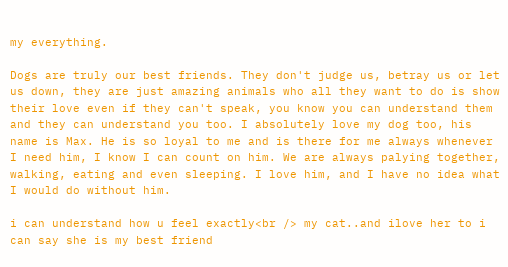my everything.

Dogs are truly our best friends. They don't judge us, betray us or let us down, they are just amazing animals who all they want to do is show their love even if they can't speak, you know you can understand them and they can understand you too. I absolutely love my dog too, his name is Max. He is so loyal to me and is there for me always whenever I need him, I know I can count on him. We are always palying together, walking, eating and even sleeping. I love him, and I have no idea what I would do without him.

i can understand how u feel exactly<br /> my cat..and ilove her to i can say she is my best friend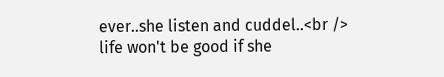ever..she listen and cuddel..<br />
life won't be good if she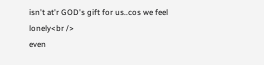isn't at'r GOD's gift for us..cos we feel lonely<br />
even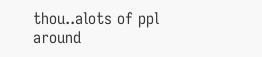thou..alots of ppl around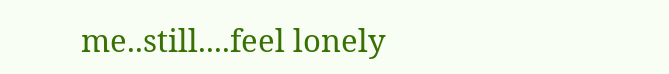me..still....feel lonely